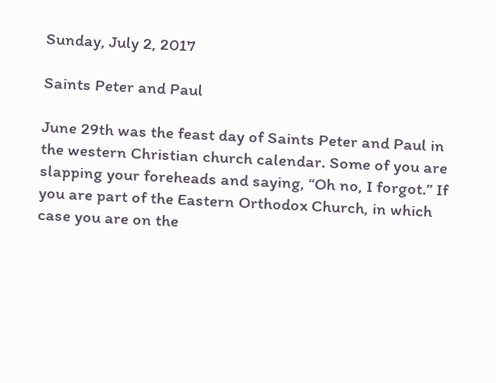Sunday, July 2, 2017

Saints Peter and Paul

June 29th was the feast day of Saints Peter and Paul in the western Christian church calendar. Some of you are slapping your foreheads and saying, “Oh no, I forgot.” If you are part of the Eastern Orthodox Church, in which case you are on the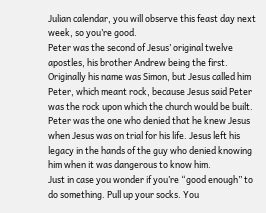Julian calendar, you will observe this feast day next week, so you’re good.
Peter was the second of Jesus’ original twelve apostles, his brother Andrew being the first. Originally his name was Simon, but Jesus called him Peter, which meant rock, because Jesus said Peter was the rock upon which the church would be built. Peter was the one who denied that he knew Jesus when Jesus was on trial for his life. Jesus left his legacy in the hands of the guy who denied knowing him when it was dangerous to know him.
Just in case you wonder if you’re “good enough” to do something. Pull up your socks. You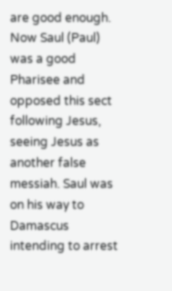are good enough.
Now Saul (Paul) was a good Pharisee and opposed this sect following Jesus, seeing Jesus as another false messiah. Saul was on his way to Damascus intending to arrest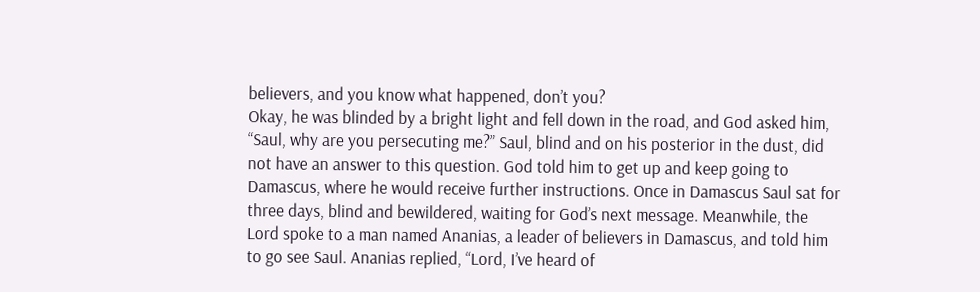believers, and you know what happened, don’t you?
Okay, he was blinded by a bright light and fell down in the road, and God asked him, “Saul, why are you persecuting me?” Saul, blind and on his posterior in the dust, did not have an answer to this question. God told him to get up and keep going to Damascus, where he would receive further instructions. Once in Damascus Saul sat for three days, blind and bewildered, waiting for God’s next message. Meanwhile, the Lord spoke to a man named Ananias, a leader of believers in Damascus, and told him to go see Saul. Ananias replied, “Lord, I’ve heard of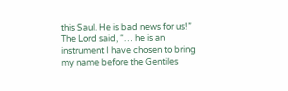this Saul. He is bad news for us!” The Lord said, “… he is an instrument I have chosen to bring my name before the Gentiles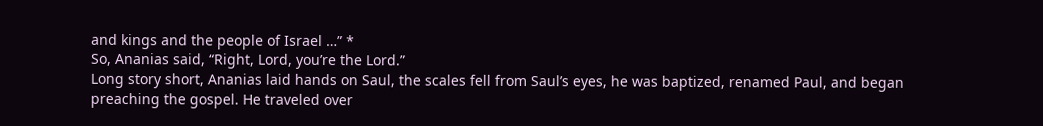and kings and the people of Israel …” *
So, Ananias said, “Right, Lord, you’re the Lord.”
Long story short, Ananias laid hands on Saul, the scales fell from Saul’s eyes, he was baptized, renamed Paul, and began preaching the gospel. He traveled over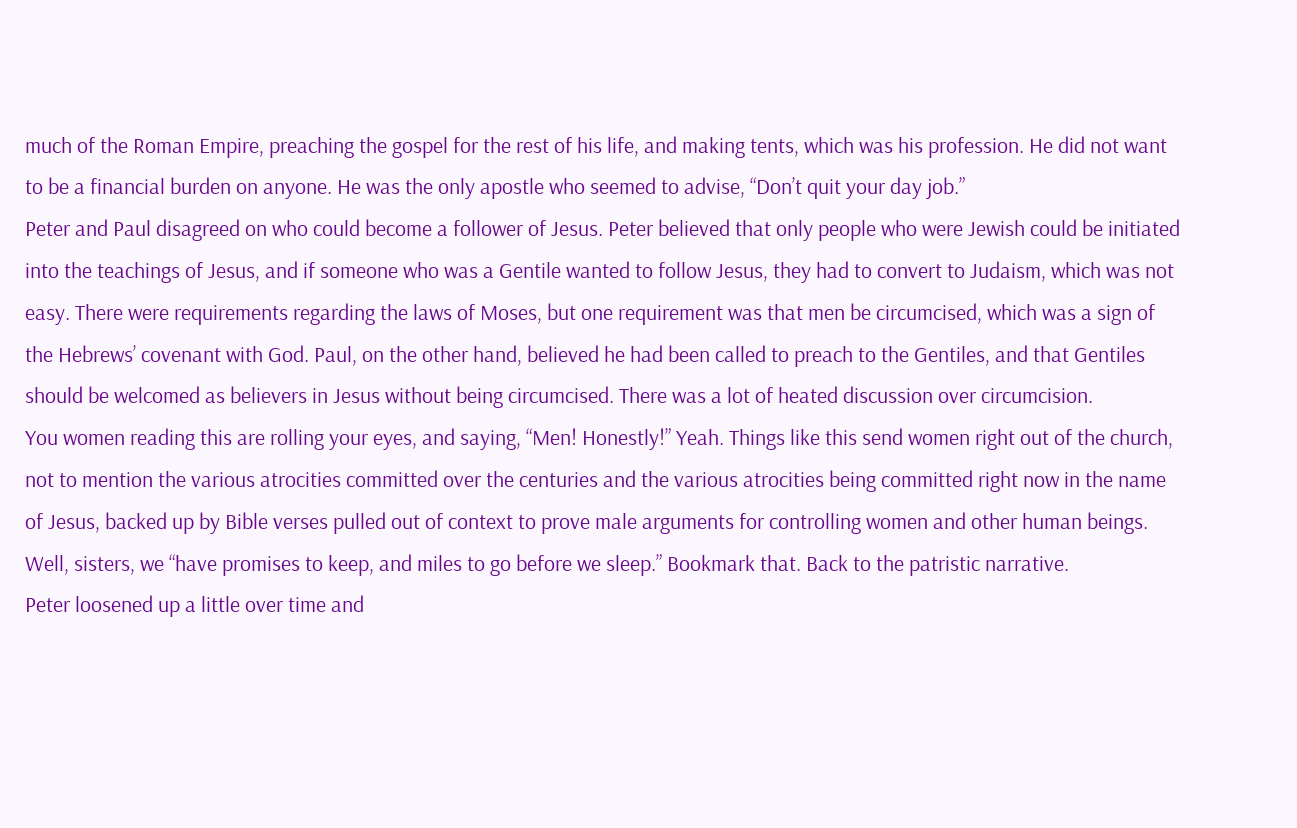much of the Roman Empire, preaching the gospel for the rest of his life, and making tents, which was his profession. He did not want to be a financial burden on anyone. He was the only apostle who seemed to advise, “Don’t quit your day job.”
Peter and Paul disagreed on who could become a follower of Jesus. Peter believed that only people who were Jewish could be initiated into the teachings of Jesus, and if someone who was a Gentile wanted to follow Jesus, they had to convert to Judaism, which was not easy. There were requirements regarding the laws of Moses, but one requirement was that men be circumcised, which was a sign of the Hebrews’ covenant with God. Paul, on the other hand, believed he had been called to preach to the Gentiles, and that Gentiles should be welcomed as believers in Jesus without being circumcised. There was a lot of heated discussion over circumcision.
You women reading this are rolling your eyes, and saying, “Men! Honestly!” Yeah. Things like this send women right out of the church, not to mention the various atrocities committed over the centuries and the various atrocities being committed right now in the name of Jesus, backed up by Bible verses pulled out of context to prove male arguments for controlling women and other human beings. Well, sisters, we “have promises to keep, and miles to go before we sleep.” Bookmark that. Back to the patristic narrative.
Peter loosened up a little over time and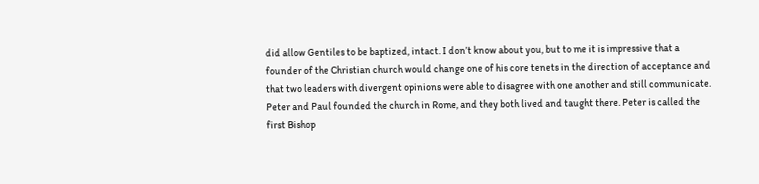did allow Gentiles to be baptized, intact. I don’t know about you, but to me it is impressive that a founder of the Christian church would change one of his core tenets in the direction of acceptance and that two leaders with divergent opinions were able to disagree with one another and still communicate.
Peter and Paul founded the church in Rome, and they both lived and taught there. Peter is called the first Bishop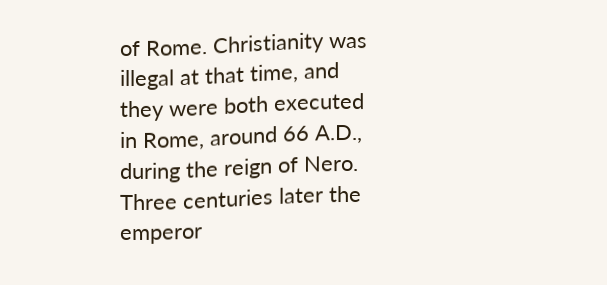of Rome. Christianity was illegal at that time, and they were both executed in Rome, around 66 A.D., during the reign of Nero.
Three centuries later the emperor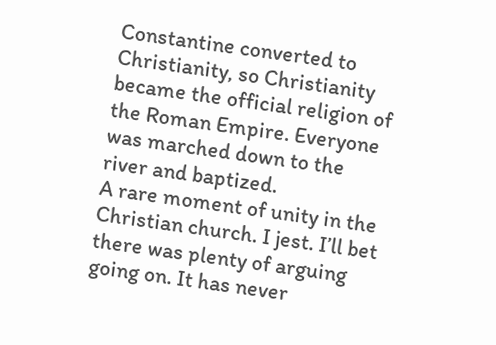Constantine converted to Christianity, so Christianity became the official religion of the Roman Empire. Everyone was marched down to the river and baptized.
A rare moment of unity in the Christian church. I jest. I’ll bet there was plenty of arguing going on. It has never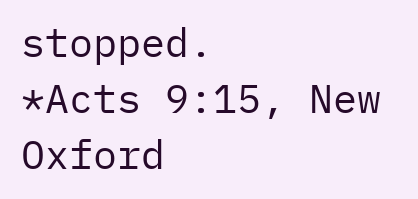stopped.
*Acts 9:15, New Oxford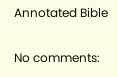Annotated Bible

No comments: